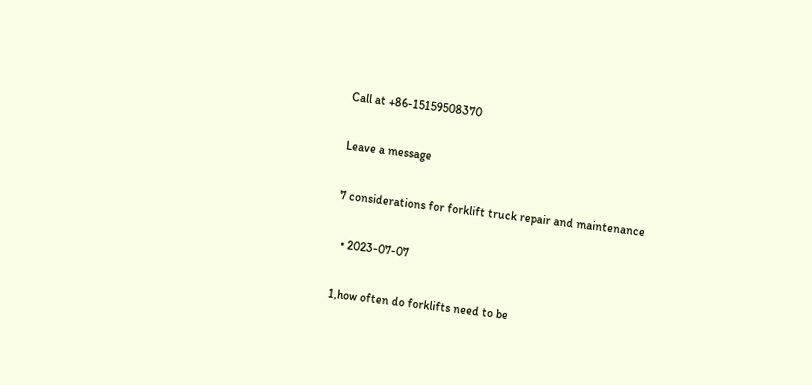Call at +86-15159508370

Leave a message

7 considerations for forklift truck repair and maintenance

  • 2023-07-07

1,how often do forklifts need to be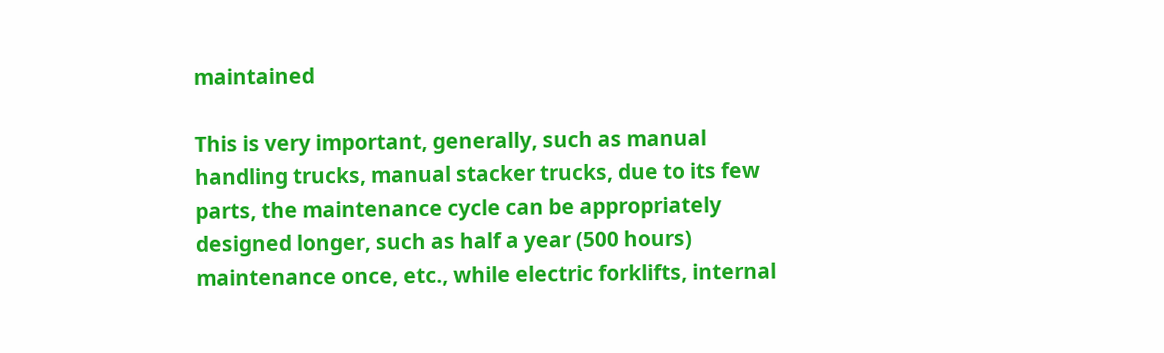maintained

This is very important, generally, such as manual handling trucks, manual stacker trucks, due to its few parts, the maintenance cycle can be appropriately designed longer, such as half a year (500 hours) maintenance once, etc., while electric forklifts, internal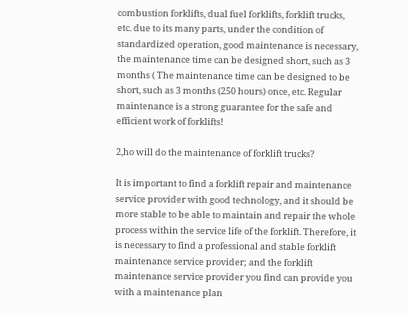combustion forklifts, dual fuel forklifts, forklift trucks, etc. due to its many parts, under the condition of standardized operation, good maintenance is necessary, the maintenance time can be designed short, such as 3 months ( The maintenance time can be designed to be short, such as 3 months (250 hours) once, etc. Regular maintenance is a strong guarantee for the safe and efficient work of forklifts!

2,ho will do the maintenance of forklift trucks?

It is important to find a forklift repair and maintenance service provider with good technology, and it should be more stable to be able to maintain and repair the whole process within the service life of the forklift. Therefore, it is necessary to find a professional and stable forklift maintenance service provider; and the forklift maintenance service provider you find can provide you with a maintenance plan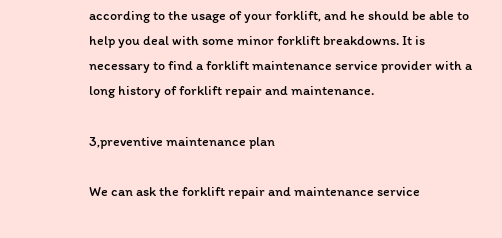according to the usage of your forklift, and he should be able to help you deal with some minor forklift breakdowns. It is necessary to find a forklift maintenance service provider with a long history of forklift repair and maintenance.

3,preventive maintenance plan

We can ask the forklift repair and maintenance service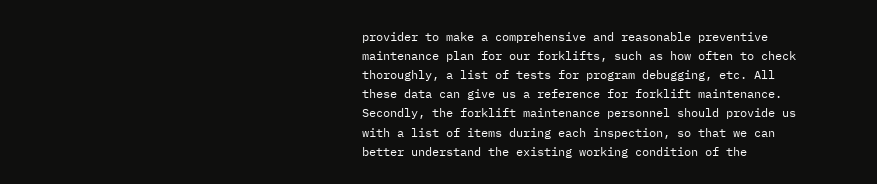provider to make a comprehensive and reasonable preventive maintenance plan for our forklifts, such as how often to check thoroughly, a list of tests for program debugging, etc. All these data can give us a reference for forklift maintenance. Secondly, the forklift maintenance personnel should provide us with a list of items during each inspection, so that we can better understand the existing working condition of the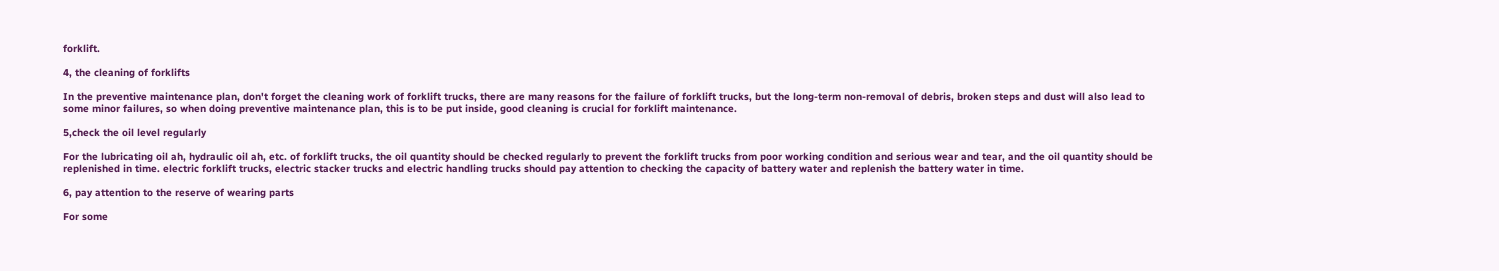forklift.

4, the cleaning of forklifts

In the preventive maintenance plan, don't forget the cleaning work of forklift trucks, there are many reasons for the failure of forklift trucks, but the long-term non-removal of debris, broken steps and dust will also lead to some minor failures, so when doing preventive maintenance plan, this is to be put inside, good cleaning is crucial for forklift maintenance.

5,check the oil level regularly

For the lubricating oil ah, hydraulic oil ah, etc. of forklift trucks, the oil quantity should be checked regularly to prevent the forklift trucks from poor working condition and serious wear and tear, and the oil quantity should be replenished in time. electric forklift trucks, electric stacker trucks and electric handling trucks should pay attention to checking the capacity of battery water and replenish the battery water in time.

6, pay attention to the reserve of wearing parts

For some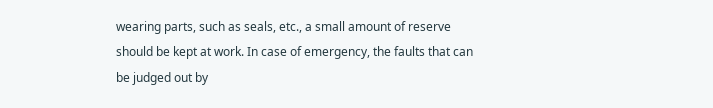wearing parts, such as seals, etc., a small amount of reserve should be kept at work. In case of emergency, the faults that can be judged out by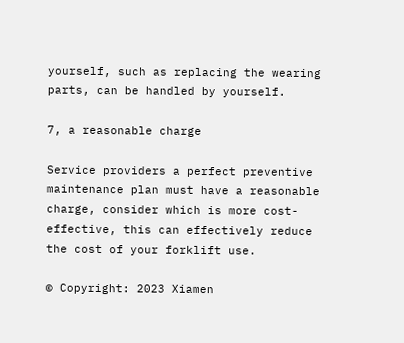yourself, such as replacing the wearing parts, can be handled by yourself.

7, a reasonable charge

Service providers a perfect preventive maintenance plan must have a reasonable charge, consider which is more cost-effective, this can effectively reduce the cost of your forklift use.

© Copyright: 2023 Xiamen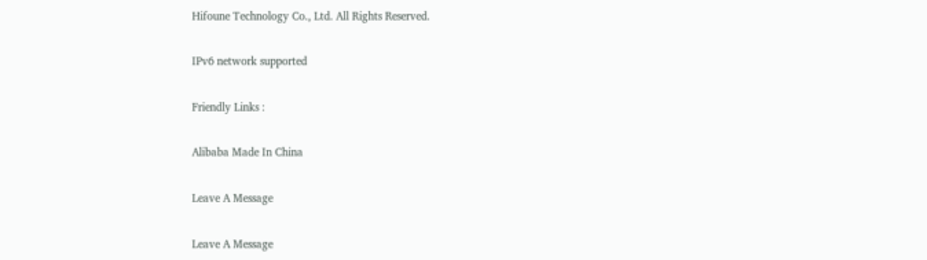Hifoune Technology Co., Ltd. All Rights Reserved.

IPv6 network supported

Friendly Links :

Alibaba Made In China

Leave A Message

Leave A Message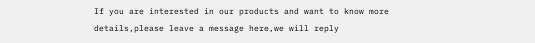If you are interested in our products and want to know more details,please leave a message here,we will reply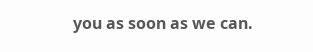you as soon as we can.